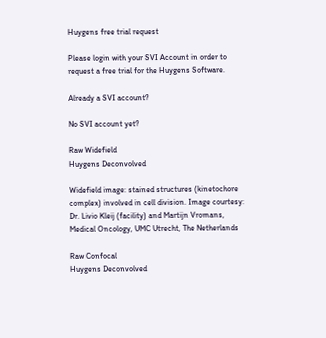Huygens free trial request

Please login with your SVI Account in order to request a free trial for the Huygens Software.

Already a SVI account?

No SVI account yet?

Raw Widefield
Huygens Deconvolved

Widefield image: stained structures (kinetochore complex) involved in cell division. Image courtesy: Dr. Livio Kleij (facility) and Martijn Vromans, Medical Oncology, UMC Utrecht, The Netherlands

Raw Confocal
Huygens Deconvolved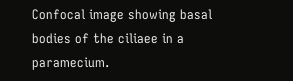Confocal image showing basal bodies of the ciliaee in a paramecium.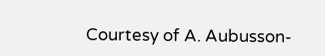Courtesy of A. Aubusson-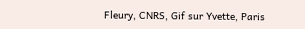Fleury, CNRS, Gif sur Yvette, Paris